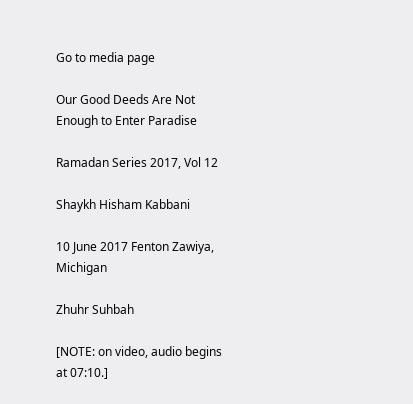Go to media page

Our Good Deeds Are Not Enough to Enter Paradise

Ramadan Series 2017, Vol 12

Shaykh Hisham Kabbani

10 June 2017 Fenton Zawiya, Michigan

Zhuhr Suhbah

[NOTE: on video, audio begins at 07:10.]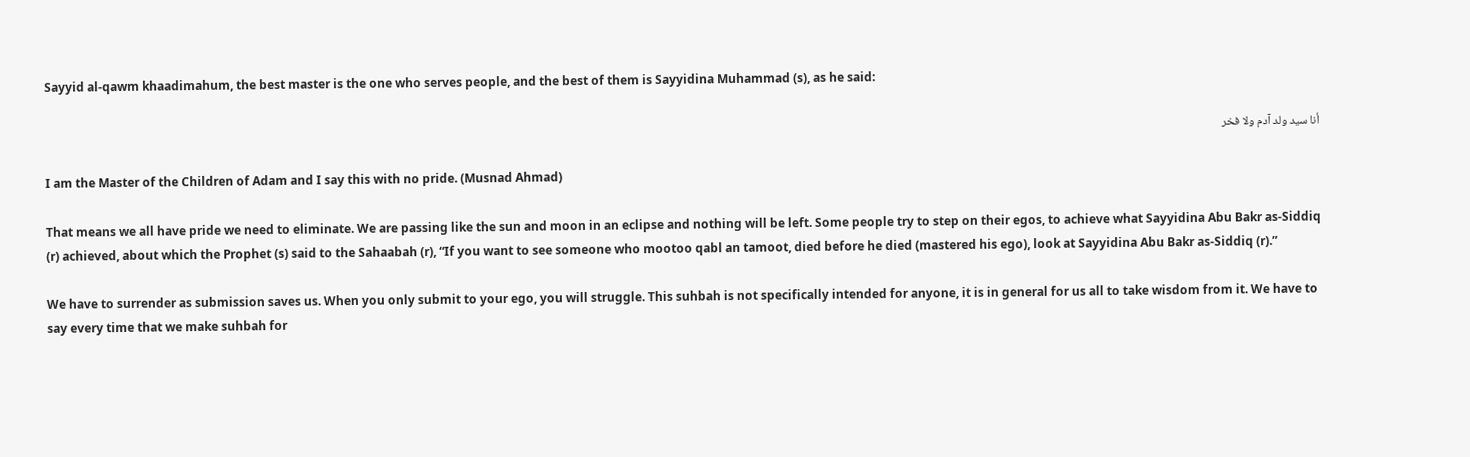Sayyid al-qawm khaadimahum, the best master is the one who serves people, and the best of them is Sayyidina Muhammad (s), as he said:

أنا سيد ولد آدم ولا فخر

I am the Master of the Children of Adam and I say this with no pride. (Musnad Ahmad)

That means we all have pride we need to eliminate. We are passing like the sun and moon in an eclipse and nothing will be left. Some people try to step on their egos, to achieve what Sayyidina Abu Bakr as-Siddiq (r) achieved, about which the Prophet (s) said to the Sahaabah (r), “If you want to see someone who mootoo qabl an tamoot, died before he died (mastered his ego), look at Sayyidina Abu Bakr as-Siddiq (r).”

We have to surrender as submission saves us. When you only submit to your ego, you will struggle. This suhbah is not specifically intended for anyone, it is in general for us all to take wisdom from it. We have to say every time that we make suhbah for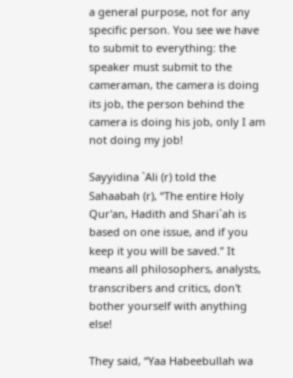a general purpose, not for any specific person. You see we have to submit to everything: the speaker must submit to the cameraman, the camera is doing its job, the person behind the camera is doing his job, only I am not doing my job!

Sayyidina `Ali (r) told the Sahaabah (r), “The entire Holy Qur'an, Hadith and Shari`ah is based on one issue, and if you keep it you will be saved.” It means all philosophers, analysts, transcribers and critics, don't bother yourself with anything else!

They said, “Yaa Habeebullah wa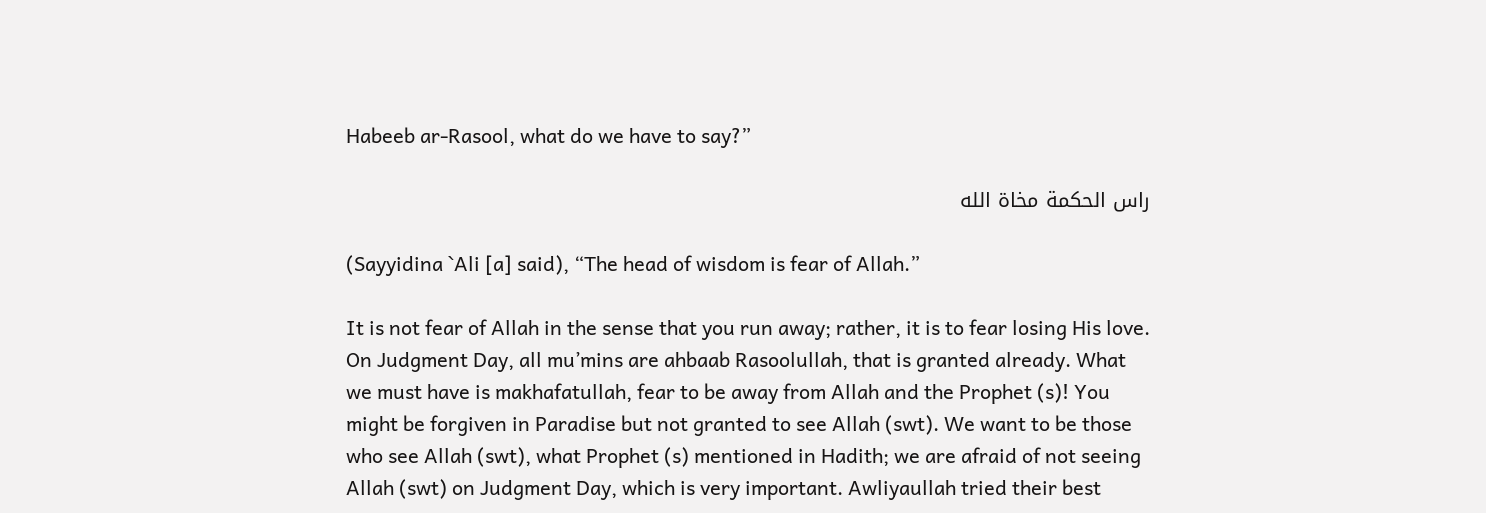Habeeb ar-Rasool, what do we have to say?”

راس الحكمة مخاة الله

(Sayyidina `Ali [a] said), “The head of wisdom is fear of Allah.”

It is not fear of Allah in the sense that you run away; rather, it is to fear losing His love. On Judgment Day, all mu’mins are ahbaab Rasoolullah, that is granted already. What we must have is makhafatullah, fear to be away from Allah and the Prophet (s)! You might be forgiven in Paradise but not granted to see Allah (swt). We want to be those who see Allah (swt), what Prophet (s) mentioned in Hadith; we are afraid of not seeing Allah (swt) on Judgment Day, which is very important. Awliyaullah tried their best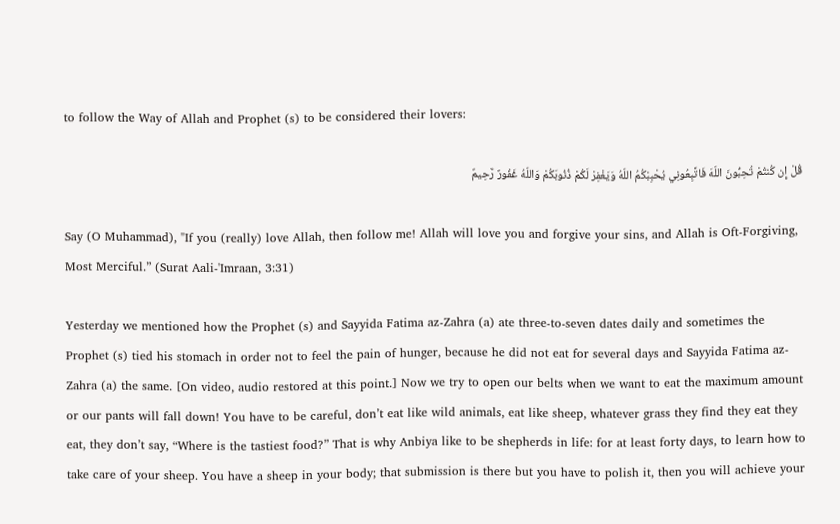to follow the Way of Allah and Prophet (s) to be considered their lovers:

قُلْ إِن كُنتُمْ تُحِبُّونَ اللّهَ فَاتَّبِعُونِي يُحْبِبْكُمُ اللّهُ وَيَغْفِرْ لَكُمْ ذُنُوبَكُمْ وَاللّهُ غَفُورٌ رَّحِيمٌ

Say (O Muhammad), "If you (really) love Allah, then follow me! Allah will love you and forgive your sins, and Allah is Oft-Forgiving, Most Merciful.” (Surat Aali-'Imraan, 3:31)

Yesterday we mentioned how the Prophet (s) and Sayyida Fatima az-Zahra (a) ate three-to-seven dates daily and sometimes the Prophet (s) tied his stomach in order not to feel the pain of hunger, because he did not eat for several days and Sayyida Fatima az-Zahra (a) the same. [On video, audio restored at this point.] Now we try to open our belts when we want to eat the maximum amount or our pants will fall down! You have to be careful, don’t eat like wild animals, eat like sheep, whatever grass they find they eat they eat, they don’t say, “Where is the tastiest food?” That is why Anbiya like to be shepherds in life: for at least forty days, to learn how to take care of your sheep. You have a sheep in your body; that submission is there but you have to polish it, then you will achieve your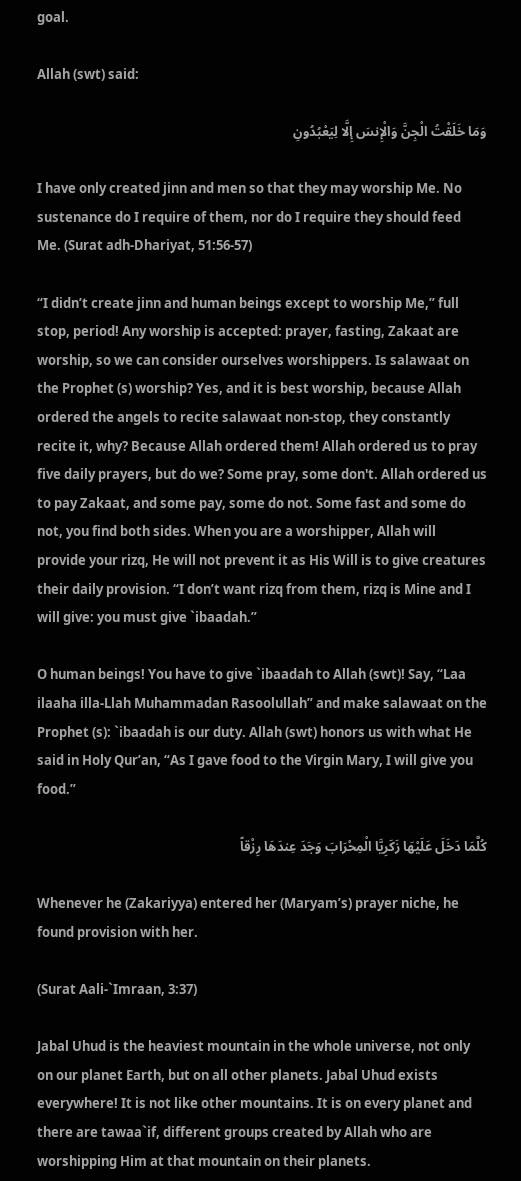goal.

Allah (swt) said:

وَمَا خَلَقْتُ الْجِنَّ وَالْإِنسَ إِلَّا لِيَعْبُدُونِ

I have only created jinn and men so that they may worship Me. No sustenance do I require of them, nor do I require they should feed Me. (Surat adh-Dhariyat, 51:56-57)

“I didn’t create jinn and human beings except to worship Me,” full stop, period! Any worship is accepted: prayer, fasting, Zakaat are worship, so we can consider ourselves worshippers. Is salawaat on the Prophet (s) worship? Yes, and it is best worship, because Allah ordered the angels to recite salawaat non-stop, they constantly recite it, why? Because Allah ordered them! Allah ordered us to pray five daily prayers, but do we? Some pray, some don't. Allah ordered us to pay Zakaat, and some pay, some do not. Some fast and some do not, you find both sides. When you are a worshipper, Allah will provide your rizq, He will not prevent it as His Will is to give creatures their daily provision. “I don’t want rizq from them, rizq is Mine and I will give: you must give `ibaadah.”

O human beings! You have to give `ibaadah to Allah (swt)! Say, “Laa ilaaha illa-Llah Muhammadan Rasoolullah” and make salawaat on the Prophet (s): `ibaadah is our duty. Allah (swt) honors us with what He said in Holy Qur’an, “As I gave food to the Virgin Mary, I will give you food.”

كُلَّمَا دَخَلَ عَلَيْهَا زَكَرِيَّا الْمِحْرَابَ وَجَدَ عِندَهَا رِزْقاً

Whenever he (Zakariyya) entered her (Maryam’s) prayer niche, he found provision with her.

(Surat Aali-`Imraan, 3:37)

Jabal Uhud is the heaviest mountain in the whole universe, not only on our planet Earth, but on all other planets. Jabal Uhud exists everywhere! It is not like other mountains. It is on every planet and there are tawaa`if, different groups created by Allah who are worshipping Him at that mountain on their planets.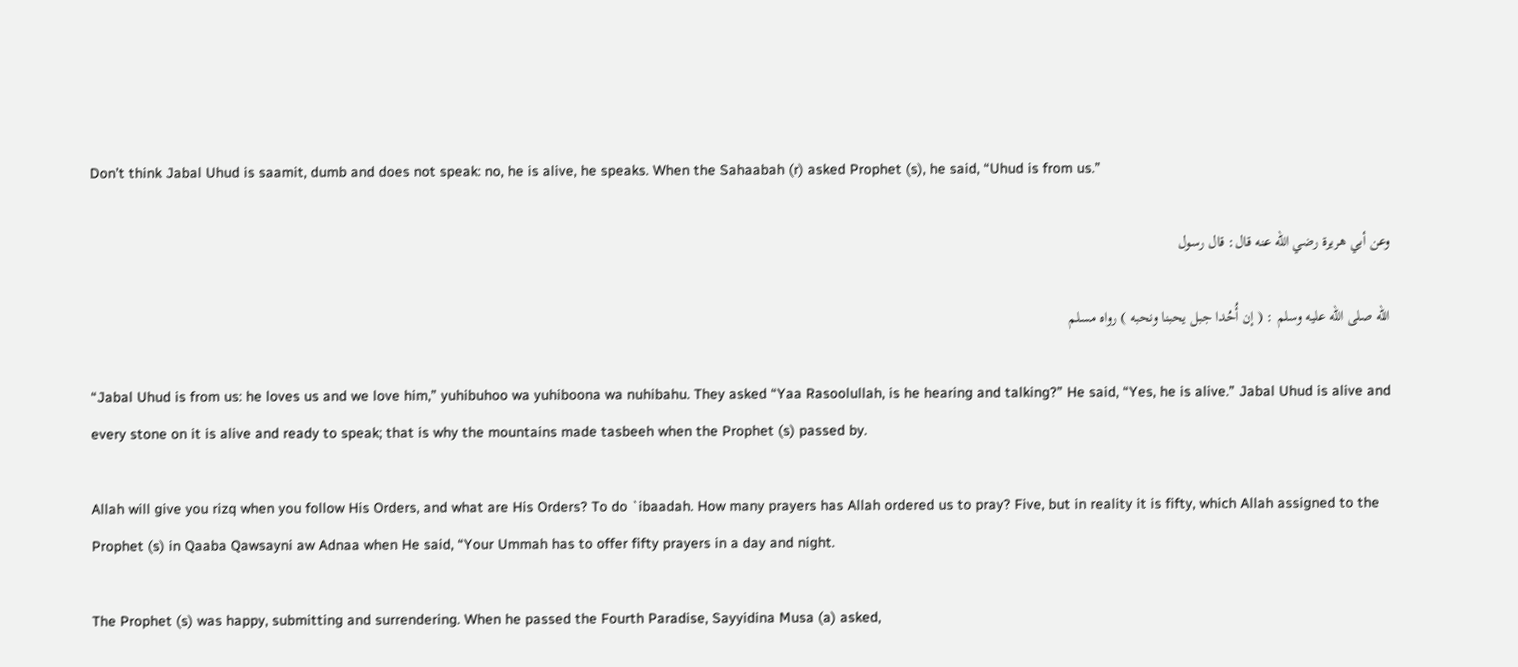Don’t think Jabal Uhud is saamit, dumb and does not speak: no, he is alive, he speaks. When the Sahaabah (r) asked Prophet (s), he said, “Uhud is from us.”

وعن أبي هريرة رضي الله عنه قال: قال رسول

الله صلى الله عليه وسلم : ( إن أُحُدا جبل يحبنا ونحبه ) رواه مسلم

“Jabal Uhud is from us: he loves us and we love him,” yuhibuhoo wa yuhiboona wa nuhibahu. They asked “Yaa Rasoolullah, is he hearing and talking?” He said, “Yes, he is alive.” Jabal Uhud is alive and every stone on it is alive and ready to speak; that is why the mountains made tasbeeh when the Prophet (s) passed by.

Allah will give you rizq when you follow His Orders, and what are His Orders? To do `ibaadah. How many prayers has Allah ordered us to pray? Five, but in reality it is fifty, which Allah assigned to the Prophet (s) in Qaaba Qawsayni aw Adnaa when He said, “Your Ummah has to offer fifty prayers in a day and night.

The Prophet (s) was happy, submitting and surrendering. When he passed the Fourth Paradise, Sayyidina Musa (a) asked,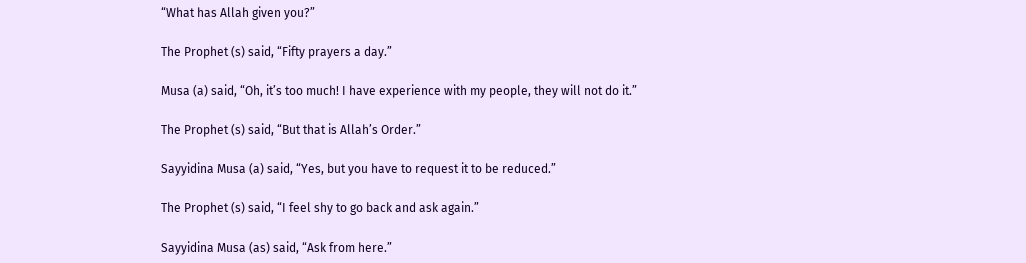“What has Allah given you?”

The Prophet (s) said, “Fifty prayers a day.”

Musa (a) said, “Oh, it’s too much! I have experience with my people, they will not do it.”

The Prophet (s) said, “But that is Allah’s Order.”

Sayyidina Musa (a) said, “Yes, but you have to request it to be reduced.”

The Prophet (s) said, “I feel shy to go back and ask again.”

Sayyidina Musa (as) said, “Ask from here.”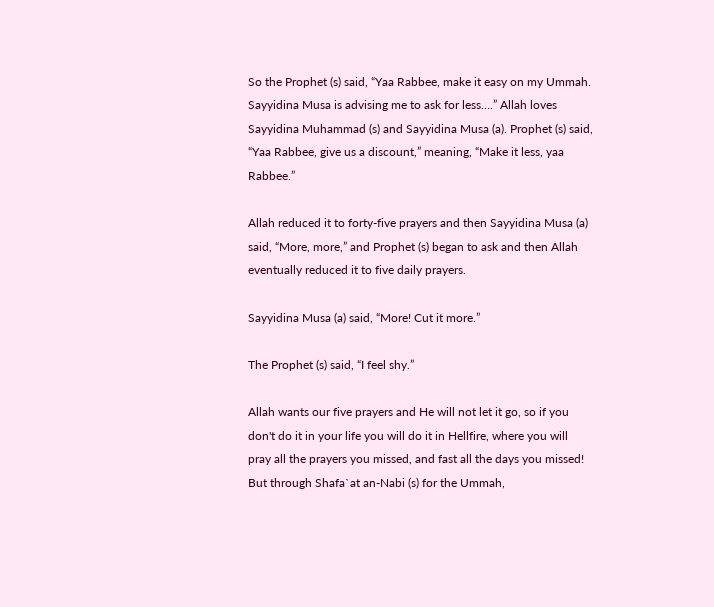So the Prophet (s) said, “Yaa Rabbee, make it easy on my Ummah. Sayyidina Musa is advising me to ask for less….” Allah loves Sayyidina Muhammad (s) and Sayyidina Musa (a). Prophet (s) said, “Yaa Rabbee, give us a discount,” meaning, “Make it less, yaa Rabbee.”

Allah reduced it to forty-five prayers and then Sayyidina Musa (a) said, “More, more,” and Prophet (s) began to ask and then Allah eventually reduced it to five daily prayers.

Sayyidina Musa (a) said, “More! Cut it more.”

The Prophet (s) said, “I feel shy.”

Allah wants our five prayers and He will not let it go, so if you don't do it in your life you will do it in Hellfire, where you will pray all the prayers you missed, and fast all the days you missed! But through Shafa`at an-Nabi (s) for the Ummah,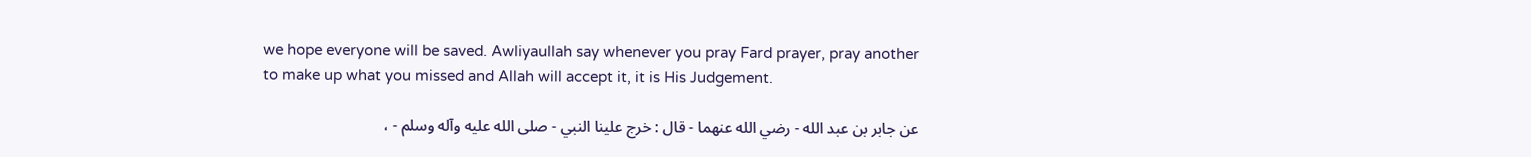we hope everyone will be saved. Awliyaullah say whenever you pray Fard prayer, pray another to make up what you missed and Allah will accept it, it is His Judgement.

عن جابر بن عبد الله - رضي الله عنهما - قال : خرج علينا النبي - صلى الله عليه وآله وسلم - ،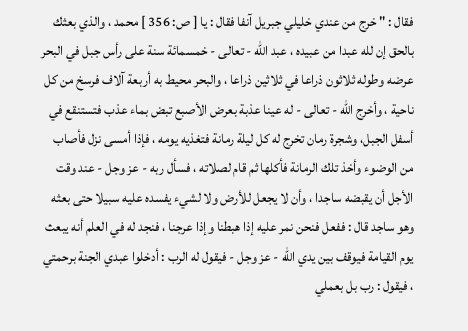فقال : " خرج من عندي خليلي جبريل آنفا فقال : يا [ ص: 356 ] محمد ، والذي بعثك بالحق إن لله عبدا من عبيده ، عبد الله - تعالى - خمسمائة سنة على رأس جبل في البحر عرضه وطوله ثلاثون ذراعا في ثلاثين ذراعا ، والبحر محيط به أربعة آلاف فرسخ من كل ناحية ، وأخرج الله - تعالى - له عينا عذبة بعرض الأصبع تبض بماء عذب فتستنقع في أسفل الجبل، وشجرة رمان تخرج له كل ليلة رمانة فتغذيه يومه ، فإذا أمسى نزل فأصاب من الوضوء وأخذ تلك الرمانة فأكلها ثم قام لصلاته ، فسأل ربه - عز وجل - عند وقت الأجل أن يقبضه ساجدا ، وأن لا يجعل للأرض ولا لشيء يفسده عليه سبيلا حتى بعثه وهو ساجد قال : ففعل فنحن نمر عليه إذا هبطنا وإذا عرجنا ، فنجد له في العلم أنه يبعث يوم القيامة فيوقف بين يدي الله - عز وجل - فيقول له الرب : أدخلوا عبدي الجنة برحمتي ، فيقول : رب بل بعملي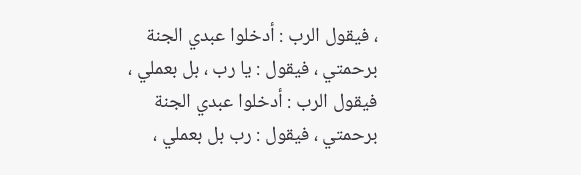، فيقول الرب : أدخلوا عبدي الجنة برحمتي ، فيقول : يا رب ، بل بعملي ، فيقول الرب : أدخلوا عبدي الجنة برحمتي ، فيقول : رب بل بعملي ،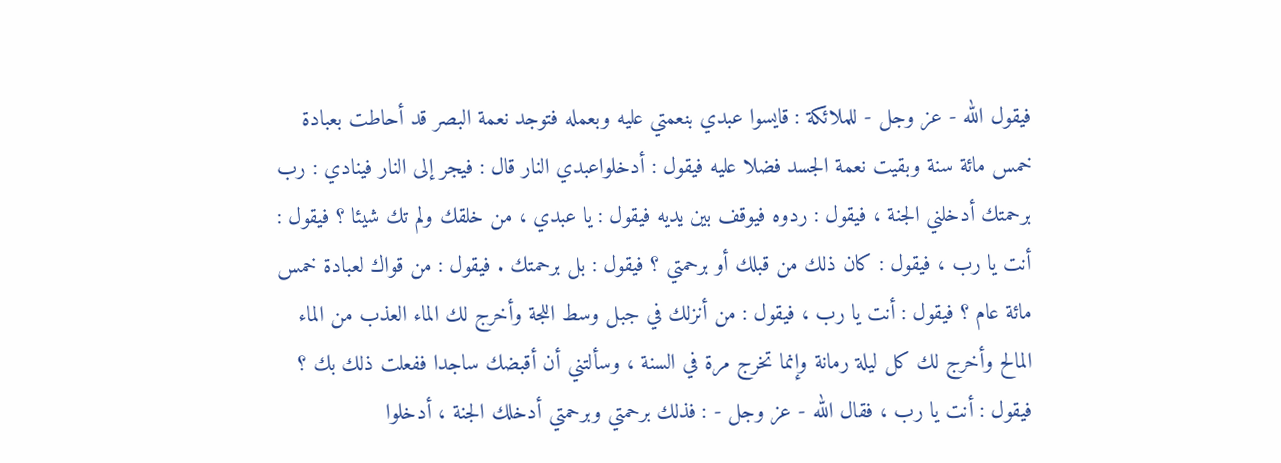فيقول الله - عز وجل - للملائكة : قايسوا عبدي بنعمتي عليه وبعمله فتوجد نعمة البصر قد أحاطت بعبادة خمس مائة سنة وبقيت نعمة الجسد فضلا عليه فيقول : أدخلواعبدي النار قال : فيجر إلى النار فينادي : رب برحمتك أدخلني الجنة ، فيقول : ردوه فيوقف بين يديه فيقول : يا عبدي ، من خلقك ولم تك شيئا ؟ فيقول : أنت يا رب ، فيقول : كان ذلك من قبلك أو برحمتي ؟ فيقول : بل برحمتك . فيقول : من قواك لعبادة خمس مائة عام ؟ فيقول : أنت يا رب ، فيقول : من أنزلك في جبل وسط اللجة وأخرج لك الماء العذب من الماء المالح وأخرج لك كل ليلة رمانة وإنما تخرج مرة في السنة ، وسألتني أن أقبضك ساجدا ففعلت ذلك بك ؟ فيقول : أنت يا رب ، فقال الله - عز وجل - : فذلك برحمتي وبرحمتي أدخلك الجنة ، أدخلوا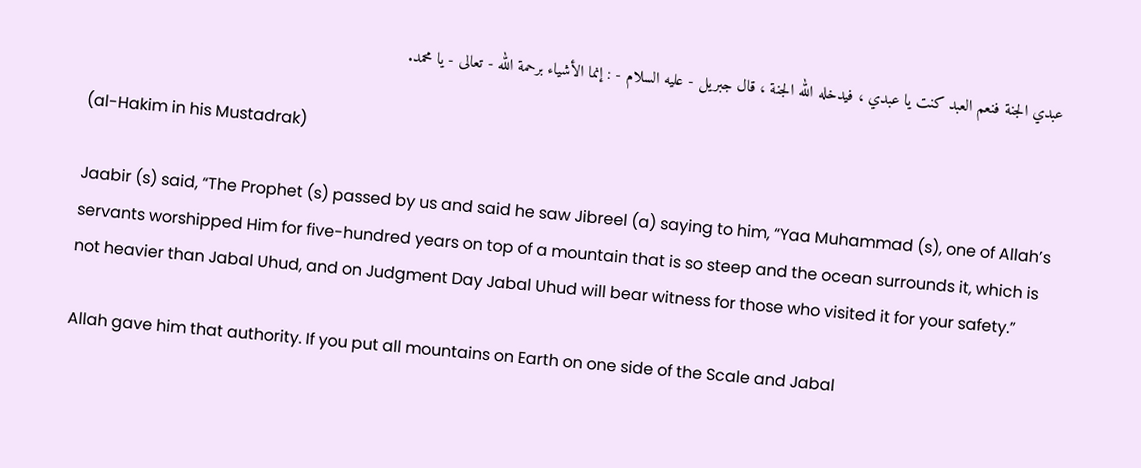عبدي الجنة فنعم العبد كنت يا عبدي ، فيدخله الله الجنة ، قال جبريل - عليه السلام - : إنما الأشياء برحمة الله - تعالى - يا محمد.

(al-Hakim in his Mustadrak)

Jaabir (s) said, “The Prophet (s) passed by us and said he saw Jibreel (a) saying to him, “Yaa Muhammad (s), one of Allah’s servants worshipped Him for five-hundred years on top of a mountain that is so steep and the ocean surrounds it, which is not heavier than Jabal Uhud, and on Judgment Day Jabal Uhud will bear witness for those who visited it for your safety.”

Allah gave him that authority. If you put all mountains on Earth on one side of the Scale and Jabal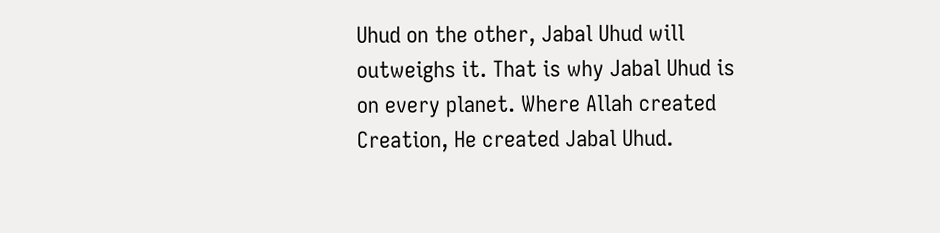Uhud on the other, Jabal Uhud will outweighs it. That is why Jabal Uhud is on every planet. Where Allah created Creation, He created Jabal Uhud.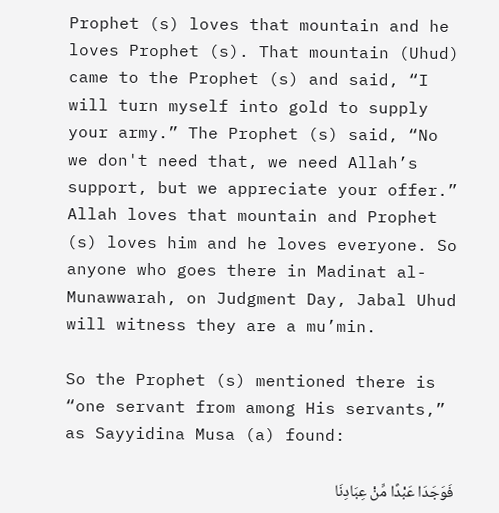Prophet (s) loves that mountain and he loves Prophet (s). That mountain (Uhud) came to the Prophet (s) and said, “I will turn myself into gold to supply your army.” The Prophet (s) said, “No we don't need that, we need Allah’s support, but we appreciate your offer.” Allah loves that mountain and Prophet (s) loves him and he loves everyone. So anyone who goes there in Madinat al-Munawwarah, on Judgment Day, Jabal Uhud will witness they are a mu’min.

So the Prophet (s) mentioned there is “one servant from among His servants,” as Sayyidina Musa (a) found:

فَوَجَدَا عَبْدًا مِّنْ عِبَادِنَا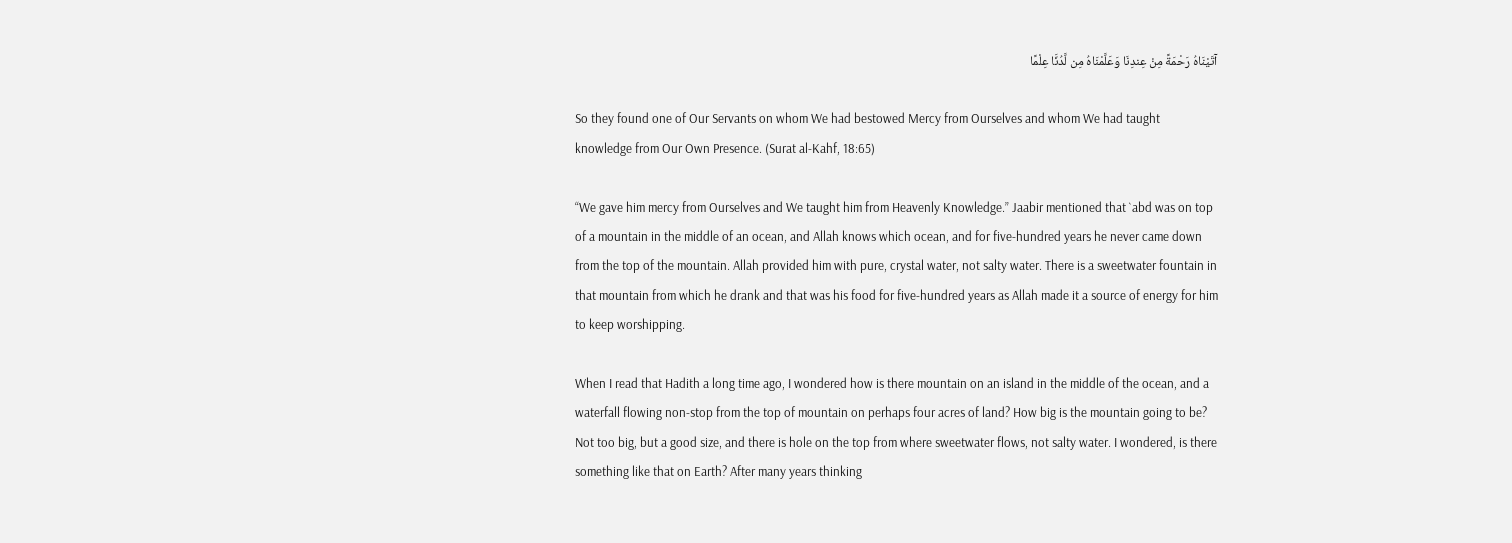آتَيْنَاهُ رَحْمَةً مِنْ عِندِنَا وَعَلَّمْنَاهُ مِن لَّدُنَّا عِلْمًا

So they found one of Our Servants on whom We had bestowed Mercy from Ourselves and whom We had taught knowledge from Our Own Presence. (Surat al-Kahf, 18:65)

“We gave him mercy from Ourselves and We taught him from Heavenly Knowledge.” Jaabir mentioned that `abd was on top of a mountain in the middle of an ocean, and Allah knows which ocean, and for five-hundred years he never came down from the top of the mountain. Allah provided him with pure, crystal water, not salty water. There is a sweetwater fountain in that mountain from which he drank and that was his food for five-hundred years as Allah made it a source of energy for him to keep worshipping.

When I read that Hadith a long time ago, I wondered how is there mountain on an island in the middle of the ocean, and a waterfall flowing non-stop from the top of mountain on perhaps four acres of land? How big is the mountain going to be? Not too big, but a good size, and there is hole on the top from where sweetwater flows, not salty water. I wondered, is there something like that on Earth? After many years thinking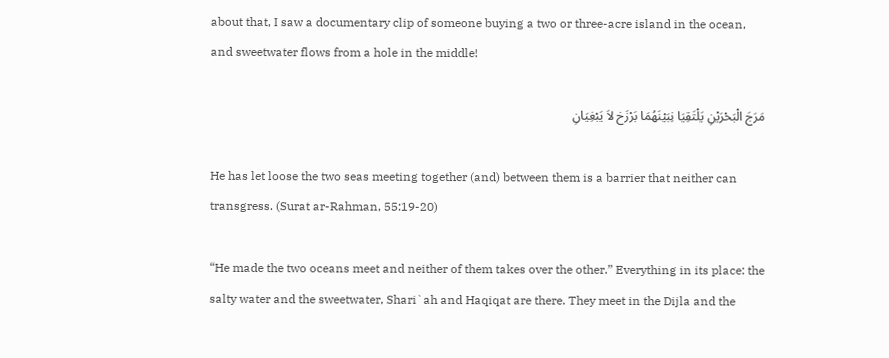about that, I saw a documentary clip of someone buying a two or three-acre island in the ocean, and sweetwater flows from a hole in the middle!

مَرَجَ الْبَحْرَيْنِ يَلْتَقِيَا نِبَيْنَهُمَا بَرْزَخ لاَ يَبْغِيَانِ

He has let loose the two seas meeting together (and) between them is a barrier that neither can transgress. (Surat ar-Rahman, 55:19-20)

“He made the two oceans meet and neither of them takes over the other.” Everything in its place: the salty water and the sweetwater, Shari`ah and Haqiqat are there. They meet in the Dijla and the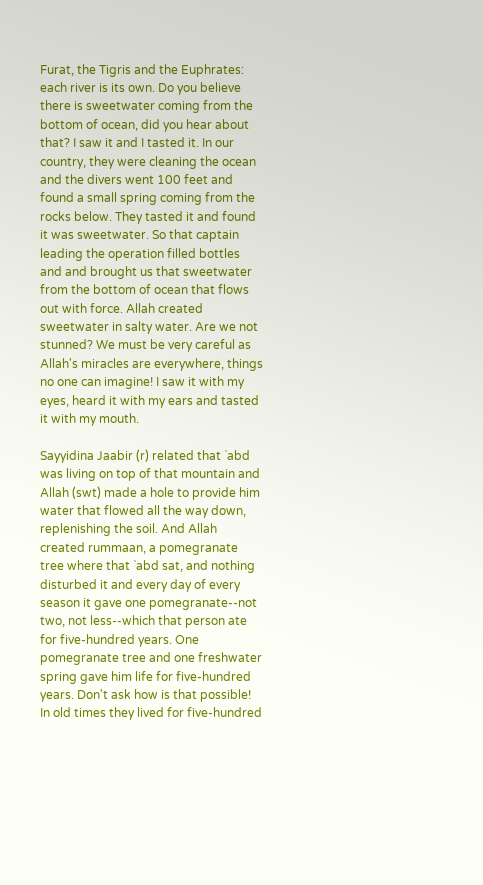Furat, the Tigris and the Euphrates: each river is its own. Do you believe there is sweetwater coming from the bottom of ocean, did you hear about that? I saw it and I tasted it. In our country, they were cleaning the ocean and the divers went 100 feet and found a small spring coming from the rocks below. They tasted it and found it was sweetwater. So that captain leading the operation filled bottles and and brought us that sweetwater from the bottom of ocean that flows out with force. Allah created sweetwater in salty water. Are we not stunned? We must be very careful as Allah's miracles are everywhere, things no one can imagine! I saw it with my eyes, heard it with my ears and tasted it with my mouth.

Sayyidina Jaabir (r) related that `abd was living on top of that mountain and Allah (swt) made a hole to provide him water that flowed all the way down, replenishing the soil. And Allah created rummaan, a pomegranate tree where that `abd sat, and nothing disturbed it and every day of every season it gave one pomegranate--not two, not less--which that person ate for five-hundred years. One pomegranate tree and one freshwater spring gave him life for five-hundred years. Don't ask how is that possible! In old times they lived for five-hundred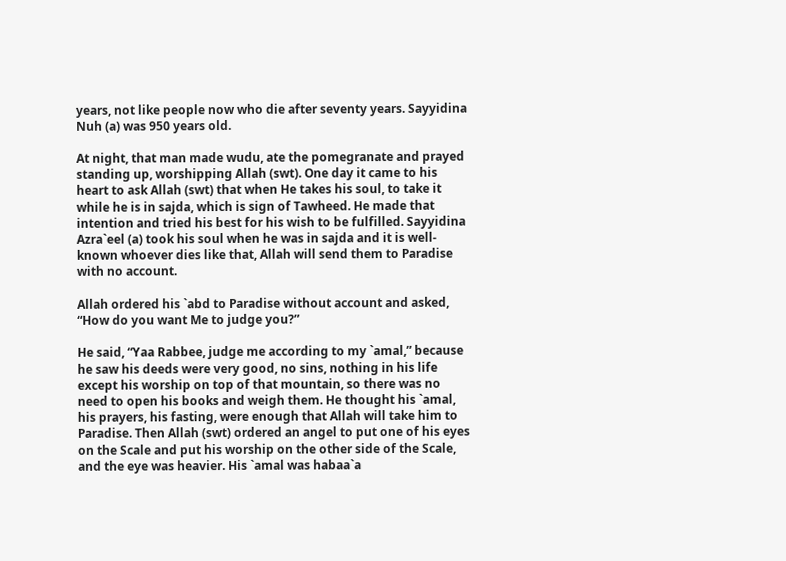years, not like people now who die after seventy years. Sayyidina Nuh (a) was 950 years old.

At night, that man made wudu, ate the pomegranate and prayed standing up, worshipping Allah (swt). One day it came to his heart to ask Allah (swt) that when He takes his soul, to take it while he is in sajda, which is sign of Tawheed. He made that intention and tried his best for his wish to be fulfilled. Sayyidina Azra`eel (a) took his soul when he was in sajda and it is well-known whoever dies like that, Allah will send them to Paradise with no account.

Allah ordered his `abd to Paradise without account and asked, “How do you want Me to judge you?”

He said, “Yaa Rabbee, judge me according to my `amal,” because he saw his deeds were very good, no sins, nothing in his life except his worship on top of that mountain, so there was no need to open his books and weigh them. He thought his `amal, his prayers, his fasting, were enough that Allah will take him to Paradise. Then Allah (swt) ordered an angel to put one of his eyes on the Scale and put his worship on the other side of the Scale, and the eye was heavier. His `amal was habaa`a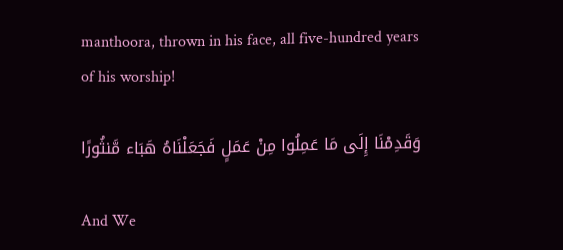manthoora, thrown in his face, all five-hundred years of his worship!

وَقَدِمْنَا إِلَى مَا عَمِلُوا مِنْ عَمَلٍ فَجَعَلْنَاهُ هَبَاء مَّنثُورًا

And We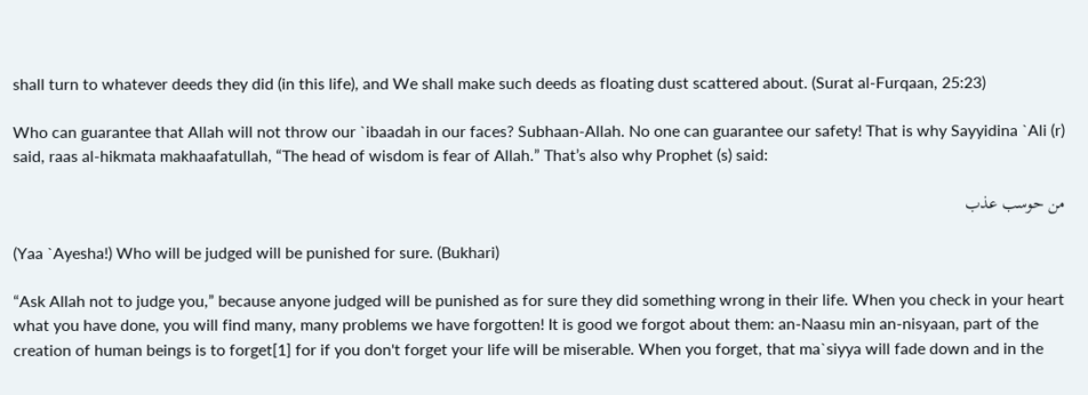shall turn to whatever deeds they did (in this life), and We shall make such deeds as floating dust scattered about. (Surat al-Furqaan, 25:23)

Who can guarantee that Allah will not throw our `ibaadah in our faces? Subhaan-Allah. No one can guarantee our safety! That is why Sayyidina `Ali (r) said, raas al-hikmata makhaafatullah, “The head of wisdom is fear of Allah.” That’s also why Prophet (s) said:

من حوسب عذب

(Yaa `Ayesha!) Who will be judged will be punished for sure. (Bukhari)

“Ask Allah not to judge you,” because anyone judged will be punished as for sure they did something wrong in their life. When you check in your heart what you have done, you will find many, many problems we have forgotten! It is good we forgot about them: an-Naasu min an-nisyaan, part of the creation of human beings is to forget[1] for if you don't forget your life will be miserable. When you forget, that ma`siyya will fade down and in the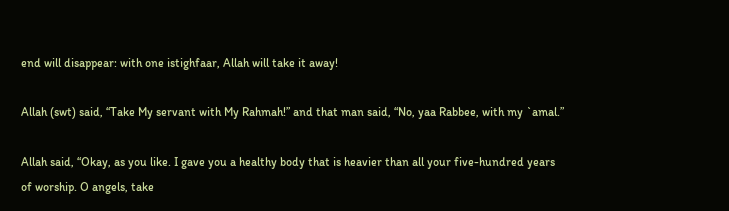end will disappear: with one istighfaar, Allah will take it away!

Allah (swt) said, “Take My servant with My Rahmah!” and that man said, “No, yaa Rabbee, with my `amal.”

Allah said, “Okay, as you like. I gave you a healthy body that is heavier than all your five-hundred years of worship. O angels, take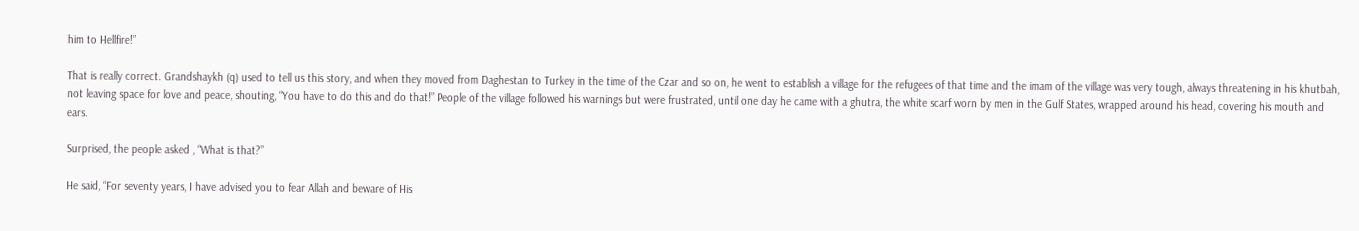him to Hellfire!”

That is really correct. Grandshaykh (q) used to tell us this story, and when they moved from Daghestan to Turkey in the time of the Czar and so on, he went to establish a village for the refugees of that time and the imam of the village was very tough, always threatening in his khutbah, not leaving space for love and peace, shouting, “You have to do this and do that!” People of the village followed his warnings but were frustrated, until one day he came with a ghutra, the white scarf worn by men in the Gulf States, wrapped around his head, covering his mouth and ears.

Surprised, the people asked , “What is that?”

He said, “For seventy years, I have advised you to fear Allah and beware of His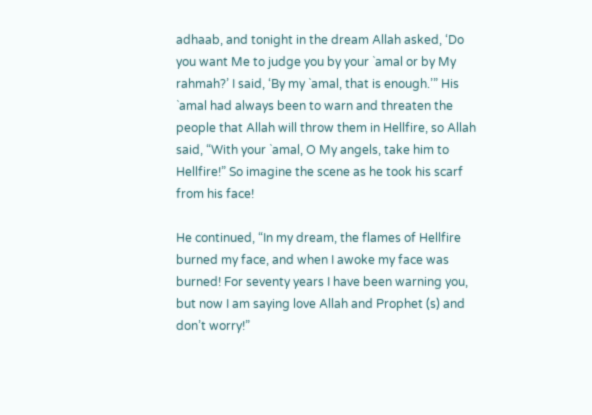adhaab, and tonight in the dream Allah asked, ‘Do you want Me to judge you by your `amal or by My rahmah?’ I said, ‘By my `amal, that is enough.’” His `amal had always been to warn and threaten the people that Allah will throw them in Hellfire, so Allah said, “With your `amal, O My angels, take him to Hellfire!” So imagine the scene as he took his scarf from his face!

He continued, “In my dream, the flames of Hellfire burned my face, and when I awoke my face was burned! For seventy years I have been warning you, but now I am saying love Allah and Prophet (s) and don’t worry!”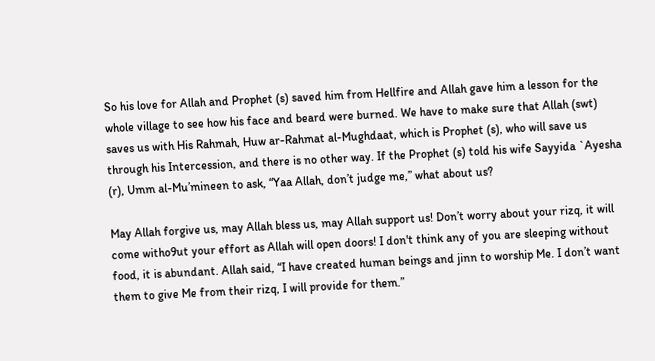So his love for Allah and Prophet (s) saved him from Hellfire and Allah gave him a lesson for the whole village to see how his face and beard were burned. We have to make sure that Allah (swt) saves us with His Rahmah, Huw ar-Rahmat al-Mughdaat, which is Prophet (s), who will save us through his Intercession, and there is no other way. If the Prophet (s) told his wife Sayyida `Ayesha (r), Umm al-Mu’mineen to ask, “Yaa Allah, don’t judge me,” what about us?

May Allah forgive us, may Allah bless us, may Allah support us! Don’t worry about your rizq, it will come witho9ut your effort as Allah will open doors! I don't think any of you are sleeping without food, it is abundant. Allah said, “I have created human beings and jinn to worship Me. I don’t want them to give Me from their rizq, I will provide for them.”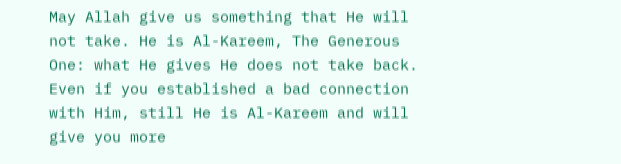May Allah give us something that He will not take. He is Al-Kareem, The Generous One: what He gives He does not take back. Even if you established a bad connection with Him, still He is Al-Kareem and will give you more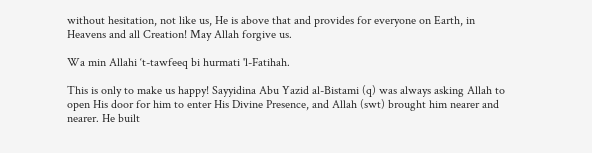without hesitation, not like us, He is above that and provides for everyone on Earth, in Heavens and all Creation! May Allah forgive us.

Wa min Allahi ‘t-tawfeeq bi hurmati 'l-Fatihah.

This is only to make us happy! Sayyidina Abu Yazid al-Bistami (q) was always asking Allah to open His door for him to enter His Divine Presence, and Allah (swt) brought him nearer and nearer. He built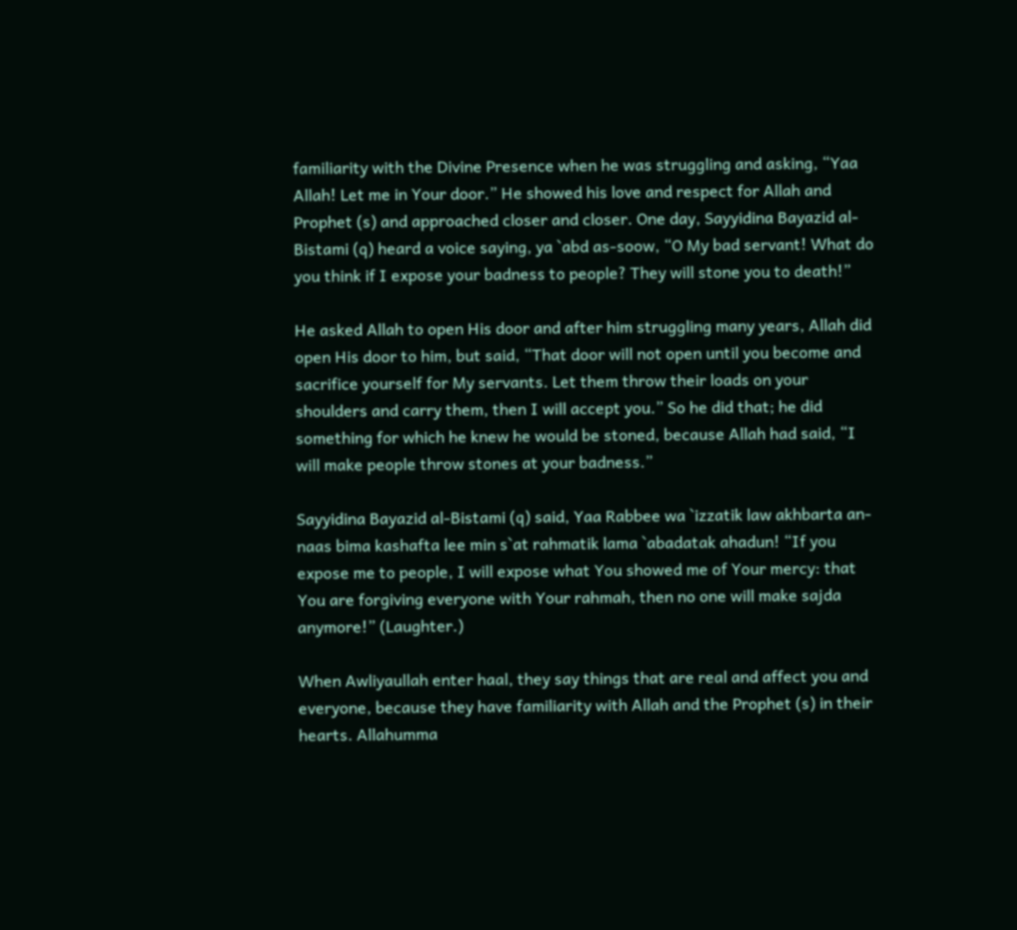familiarity with the Divine Presence when he was struggling and asking, “Yaa Allah! Let me in Your door.” He showed his love and respect for Allah and Prophet (s) and approached closer and closer. One day, Sayyidina Bayazid al-Bistami (q) heard a voice saying, ya `abd as-soow, “O My bad servant! What do you think if I expose your badness to people? They will stone you to death!”

He asked Allah to open His door and after him struggling many years, Allah did open His door to him, but said, “That door will not open until you become and sacrifice yourself for My servants. Let them throw their loads on your shoulders and carry them, then I will accept you.” So he did that; he did something for which he knew he would be stoned, because Allah had said, “I will make people throw stones at your badness.”

Sayyidina Bayazid al-Bistami (q) said, Yaa Rabbee wa `izzatik law akhbarta an-naas bima kashafta lee min s`at rahmatik lama `abadatak ahadun! “If you expose me to people, I will expose what You showed me of Your mercy: that You are forgiving everyone with Your rahmah, then no one will make sajda anymore!” (Laughter.)

When Awliyaullah enter haal, they say things that are real and affect you and everyone, because they have familiarity with Allah and the Prophet (s) in their hearts. Allahumma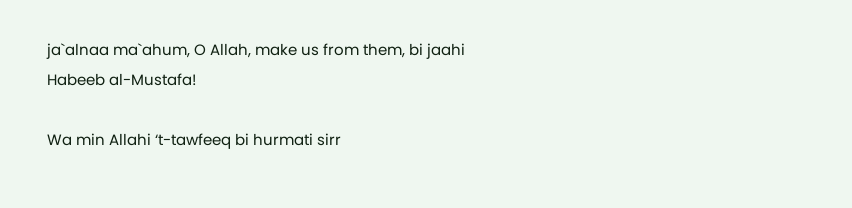ja`alnaa ma`ahum, O Allah, make us from them, bi jaahi Habeeb al-Mustafa!

Wa min Allahi ‘t-tawfeeq bi hurmati sirr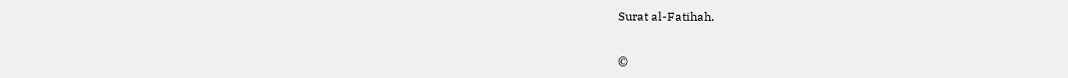Surat al-Fatihah.


©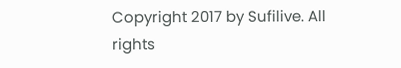Copyright 2017 by Sufilive. All rights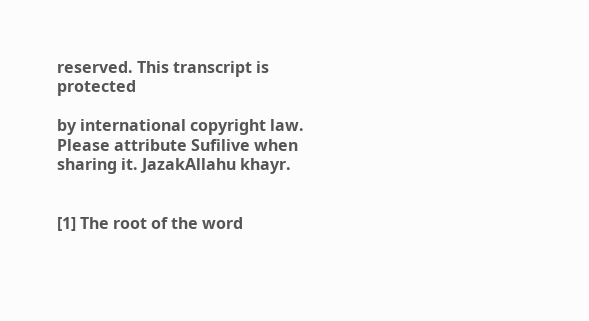reserved. This transcript is protected

by international copyright law. Please attribute Sufilive when sharing it. JazakAllahu khayr.


[1] The root of the word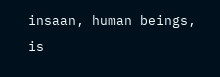insaan, human beings, is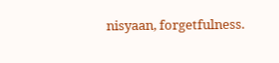nisyaan, forgetfulness.